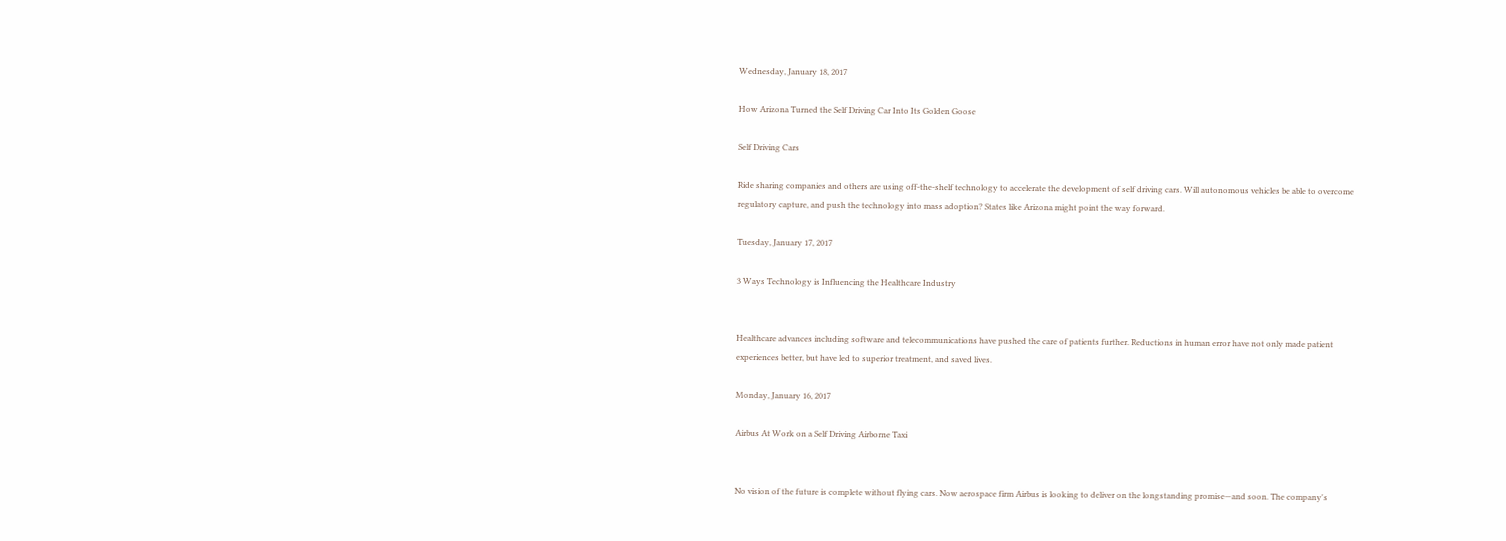Wednesday, January 18, 2017

How Arizona Turned the Self Driving Car Into Its Golden Goose

Self Driving Cars

Ride sharing companies and others are using off-the-shelf technology to accelerate the development of self driving cars. Will autonomous vehicles be able to overcome regulatory capture, and push the technology into mass adoption? States like Arizona might point the way forward.

Tuesday, January 17, 2017

3 Ways Technology is Influencing the Healthcare Industry


Healthcare advances including software and telecommunications have pushed the care of patients further. Reductions in human error have not only made patient experiences better, but have led to superior treatment, and saved lives.

Monday, January 16, 2017

Airbus At Work on a Self Driving Airborne Taxi


No vision of the future is complete without flying cars. Now aerospace firm Airbus is looking to deliver on the longstanding promise—and soon. The company's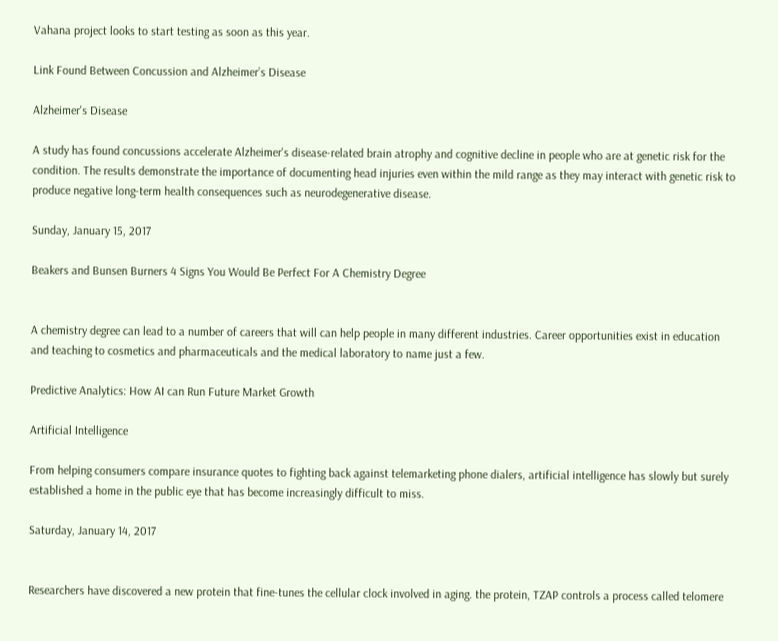Vahana project looks to start testing as soon as this year.

Link Found Between Concussion and Alzheimer’s Disease

Alzheimer's Disease

A study has found concussions accelerate Alzheimer's disease-related brain atrophy and cognitive decline in people who are at genetic risk for the condition. The results demonstrate the importance of documenting head injuries even within the mild range as they may interact with genetic risk to produce negative long-term health consequences such as neurodegenerative disease.

Sunday, January 15, 2017

Beakers and Bunsen Burners 4 Signs You Would Be Perfect For A Chemistry Degree


A chemistry degree can lead to a number of careers that will can help people in many different industries. Career opportunities exist in education and teaching to cosmetics and pharmaceuticals and the medical laboratory to name just a few.

Predictive Analytics: How AI can Run Future Market Growth

Artificial Intelligence

From helping consumers compare insurance quotes to fighting back against telemarketing phone dialers, artificial intelligence has slowly but surely established a home in the public eye that has become increasingly difficult to miss.

Saturday, January 14, 2017


Researchers have discovered a new protein that fine-tunes the cellular clock involved in aging. the protein, TZAP controls a process called telomere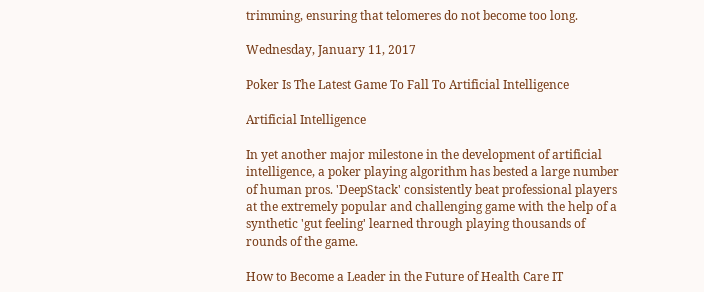trimming, ensuring that telomeres do not become too long.

Wednesday, January 11, 2017

Poker Is The Latest Game To Fall To Artificial Intelligence

Artificial Intelligence

In yet another major milestone in the development of artificial intelligence, a poker playing algorithm has bested a large number of human pros. 'DeepStack' consistently beat professional players at the extremely popular and challenging game with the help of a synthetic 'gut feeling' learned through playing thousands of rounds of the game.

How to Become a Leader in the Future of Health Care IT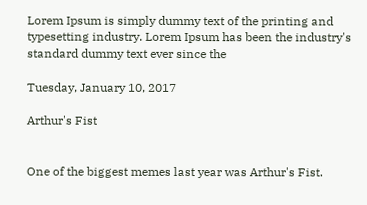Lorem Ipsum is simply dummy text of the printing and typesetting industry. Lorem Ipsum has been the industry's standard dummy text ever since the

Tuesday, January 10, 2017

Arthur's Fist


One of the biggest memes last year was Arthur's Fist.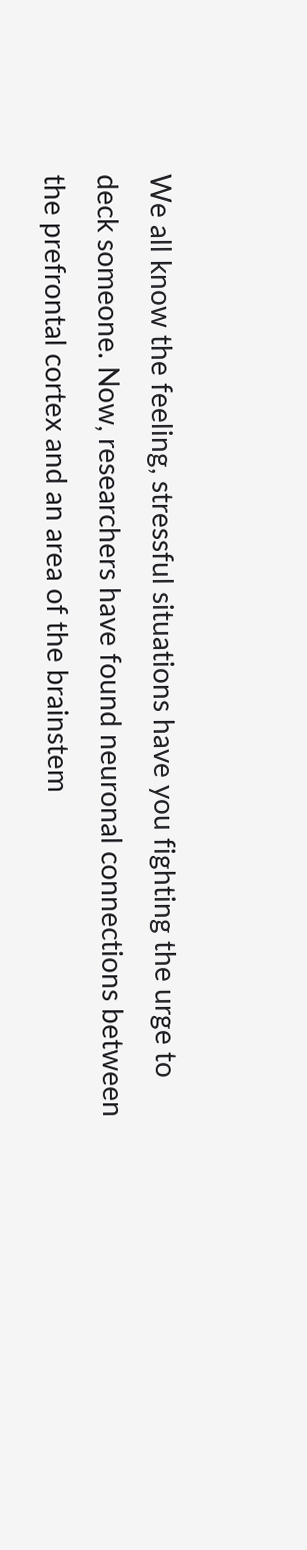We all know the feeling, stressful situations have you fighting the urge to deck someone. Now, researchers have found neuronal connections between the prefrontal cortex and an area of the brainstem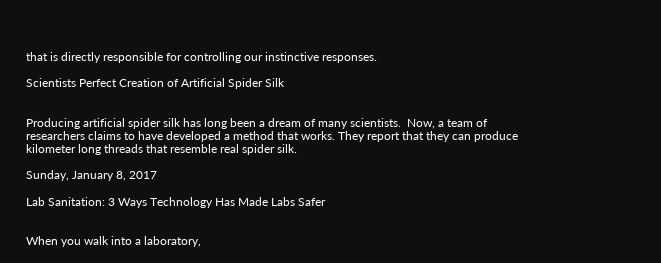that is directly responsible for controlling our instinctive responses.

Scientists Perfect Creation of Artificial Spider Silk


Producing artificial spider silk has long been a dream of many scientists.  Now, a team of researchers claims to have developed a method that works. They report that they can produce kilometer long threads that resemble real spider silk.

Sunday, January 8, 2017

Lab Sanitation: 3 Ways Technology Has Made Labs Safer


When you walk into a laboratory,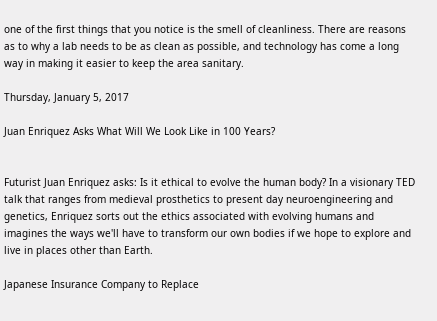one of the first things that you notice is the smell of cleanliness. There are reasons as to why a lab needs to be as clean as possible, and technology has come a long way in making it easier to keep the area sanitary.

Thursday, January 5, 2017

Juan Enriquez Asks What Will We Look Like in 100 Years?


Futurist Juan Enriquez asks: Is it ethical to evolve the human body? In a visionary TED talk that ranges from medieval prosthetics to present day neuroengineering and genetics, Enriquez sorts out the ethics associated with evolving humans and imagines the ways we'll have to transform our own bodies if we hope to explore and live in places other than Earth.

Japanese Insurance Company to Replace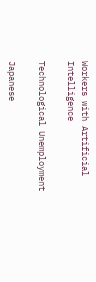Workers with Artificial Intelligence

Technological Unemployment

Japanese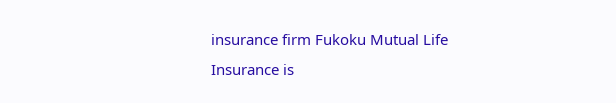insurance firm Fukoku Mutual Life Insurance is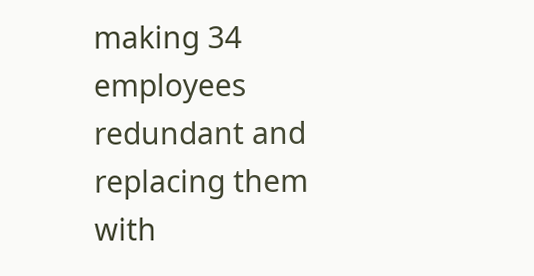making 34 employees redundant and replacing them with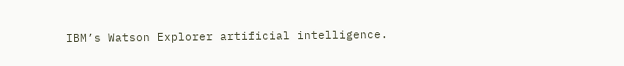IBM’s Watson Explorer artificial intelligence.